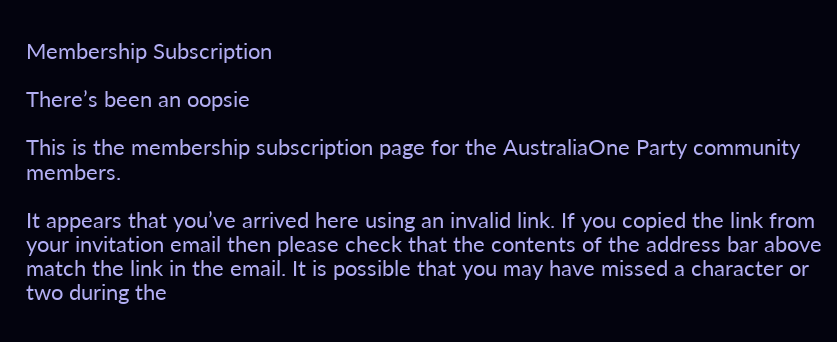Membership Subscription

There’s been an oopsie

This is the membership subscription page for the AustraliaOne Party community members.

It appears that you’ve arrived here using an invalid link. If you copied the link from your invitation email then please check that the contents of the address bar above match the link in the email. It is possible that you may have missed a character or two during the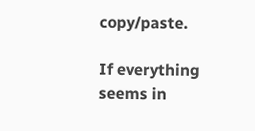copy/paste.

If everything seems in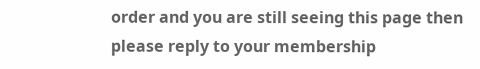order and you are still seeing this page then please reply to your membership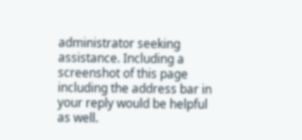administrator seeking assistance. Including a screenshot of this page including the address bar in your reply would be helpful as well.